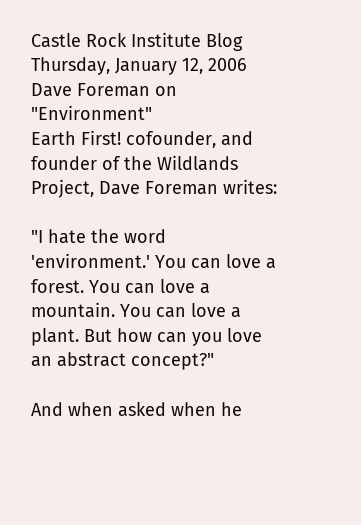Castle Rock Institute Blog
Thursday, January 12, 2006
Dave Foreman on "Environment"
Earth First! cofounder, and founder of the Wildlands Project, Dave Foreman writes:

"I hate the word 'environment.' You can love a forest. You can love a mountain. You can love a plant. But how can you love an abstract concept?"

And when asked when he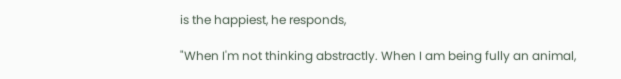is the happiest, he responds,

"When I'm not thinking abstractly. When I am being fully an animal,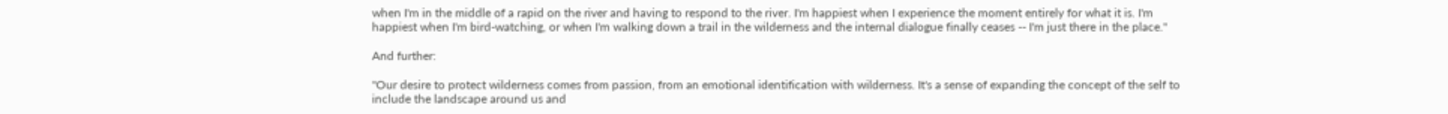when I'm in the middle of a rapid on the river and having to respond to the river. I'm happiest when I experience the moment entirely for what it is. I'm happiest when I'm bird-watching, or when I'm walking down a trail in the wilderness and the internal dialogue finally ceases -- I'm just there in the place."

And further:

"Our desire to protect wilderness comes from passion, from an emotional identification with wilderness. It's a sense of expanding the concept of the self to include the landscape around us and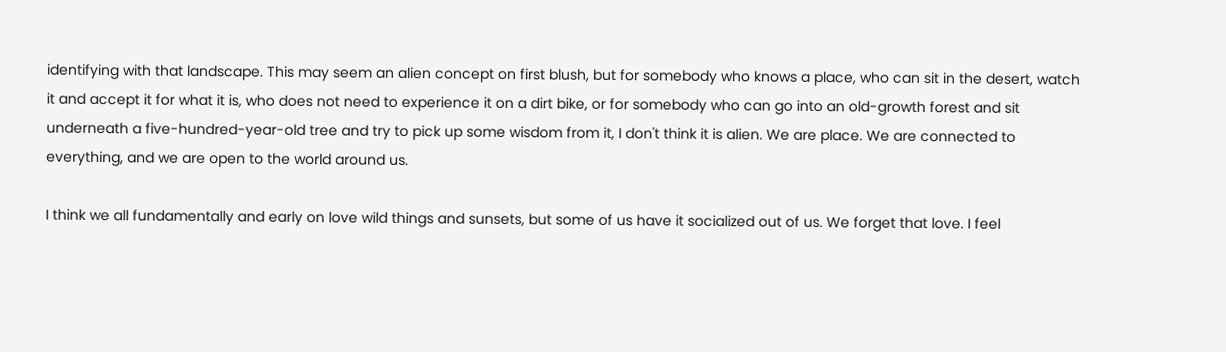identifying with that landscape. This may seem an alien concept on first blush, but for somebody who knows a place, who can sit in the desert, watch it and accept it for what it is, who does not need to experience it on a dirt bike, or for somebody who can go into an old-growth forest and sit underneath a five-hundred-year-old tree and try to pick up some wisdom from it, I don't think it is alien. We are place. We are connected to everything, and we are open to the world around us.

I think we all fundamentally and early on love wild things and sunsets, but some of us have it socialized out of us. We forget that love. I feel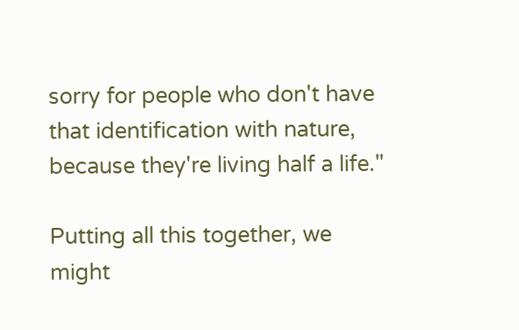sorry for people who don't have that identification with nature, because they're living half a life."

Putting all this together, we might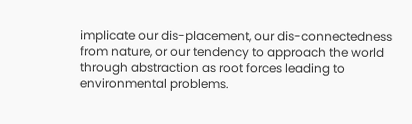implicate our dis-placement, our dis-connectedness from nature, or our tendency to approach the world through abstraction as root forces leading to environmental problems.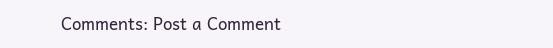Comments: Post a Comment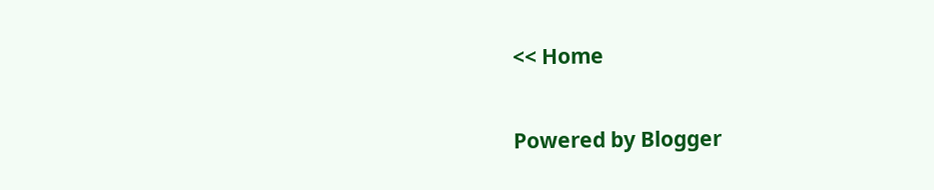<< Home

Powered by Blogger